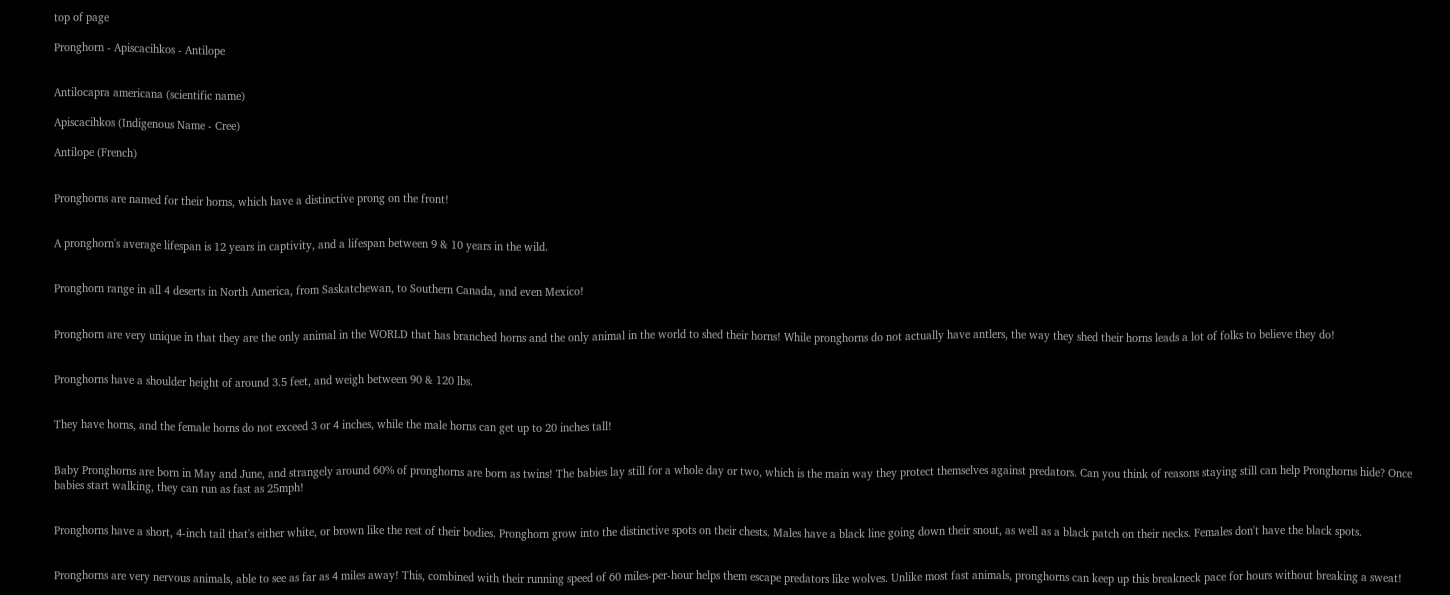top of page

Pronghorn - Apiscacihkos - Antilope


Antilocapra americana (scientific name)

Apiscacihkos (Indigenous Name - Cree)

Antilope (French)


Pronghorns are named for their horns, which have a distinctive prong on the front!


A pronghorn's average lifespan is 12 years in captivity, and a lifespan between 9 & 10 years in the wild.


Pronghorn range in all 4 deserts in North America, from Saskatchewan, to Southern Canada, and even Mexico!


Pronghorn are very unique in that they are the only animal in the WORLD that has branched horns and the only animal in the world to shed their horns! While pronghorns do not actually have antlers, the way they shed their horns leads a lot of folks to believe they do!


Pronghorns have a shoulder height of around 3.5 feet, and weigh between 90 & 120 lbs.


They have horns, and the female horns do not exceed 3 or 4 inches, while the male horns can get up to 20 inches tall!


Baby Pronghorns are born in May and June, and strangely around 60% of pronghorns are born as twins! The babies lay still for a whole day or two, which is the main way they protect themselves against predators. Can you think of reasons staying still can help Pronghorns hide? Once babies start walking, they can run as fast as 25mph!


Pronghorns have a short, 4-inch tail that's either white, or brown like the rest of their bodies. Pronghorn grow into the distinctive spots on their chests. Males have a black line going down their snout, as well as a black patch on their necks. Females don't have the black spots.


Pronghorns are very nervous animals, able to see as far as 4 miles away! This, combined with their running speed of 60 miles-per-hour helps them escape predators like wolves. Unlike most fast animals, pronghorns can keep up this breakneck pace for hours without breaking a sweat!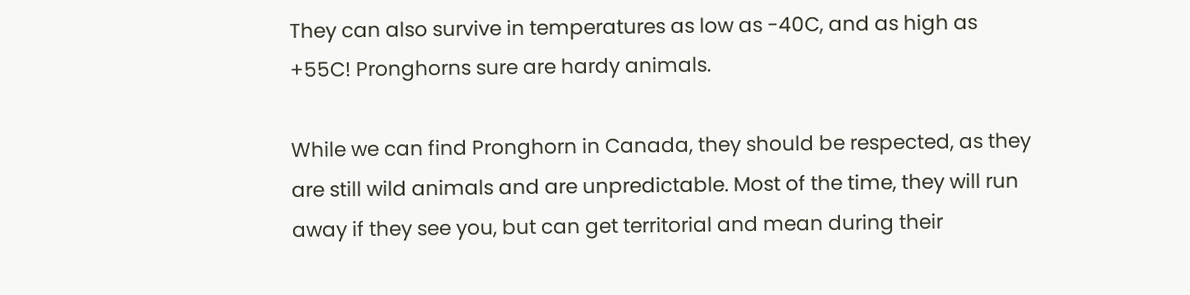They can also survive in temperatures as low as -40C, and as high as +55C! Pronghorns sure are hardy animals.

While we can find Pronghorn in Canada, they should be respected, as they are still wild animals and are unpredictable. Most of the time, they will run away if they see you, but can get territorial and mean during their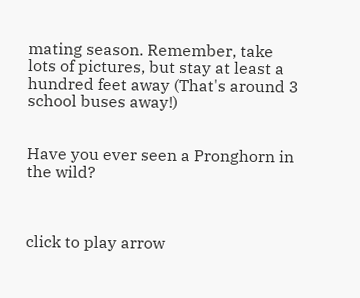mating season. Remember, take lots of pictures, but stay at least a hundred feet away (That's around 3 school buses away!)


Have you ever seen a Pronghorn in the wild?



click to play arrow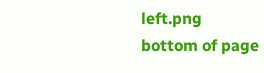left.png
bottom of page